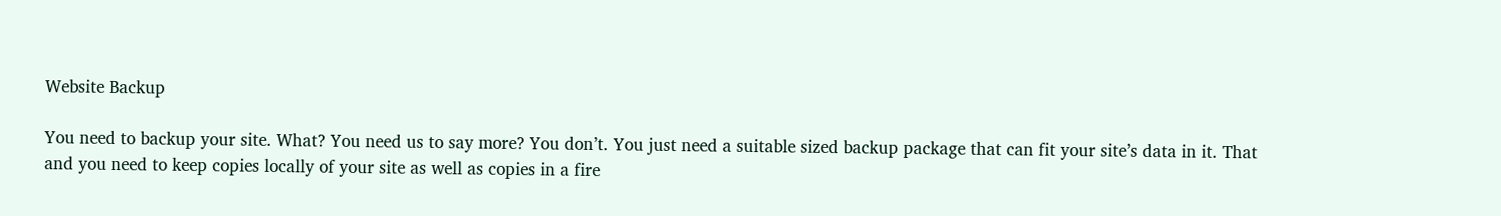Website Backup

You need to backup your site. What? You need us to say more? You don’t. You just need a suitable sized backup package that can fit your site’s data in it. That and you need to keep copies locally of your site as well as copies in a fire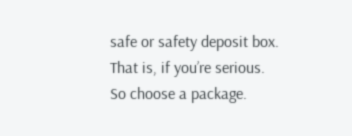safe or safety deposit box. That is, if you’re serious. So choose a package.